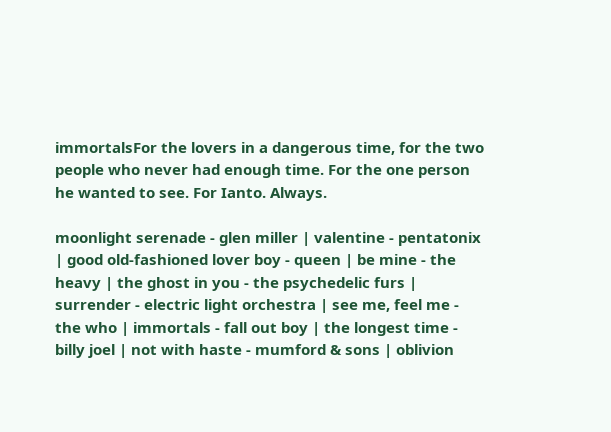immortalsFor the lovers in a dangerous time, for the two people who never had enough time. For the one person he wanted to see. For Ianto. Always.

moonlight serenade - glen miller | valentine - pentatonix | good old-fashioned lover boy - queen | be mine - the heavy | the ghost in you - the psychedelic furs | surrender - electric light orchestra | see me, feel me - the who | immortals - fall out boy | the longest time - billy joel | not with haste - mumford & sons | oblivion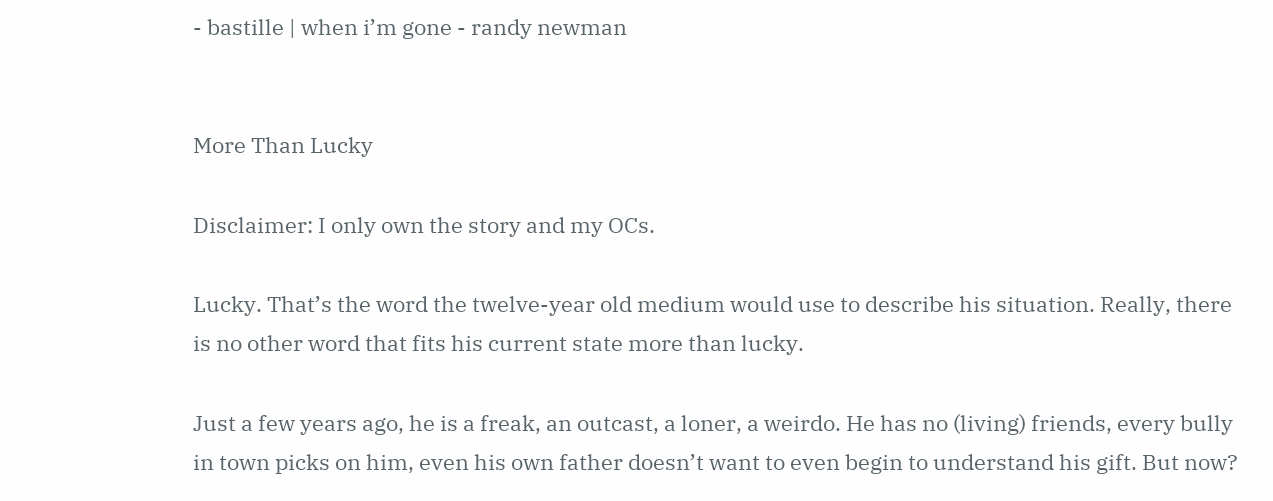- bastille | when i’m gone - randy newman


More Than Lucky

Disclaimer: I only own the story and my OCs.

Lucky. That’s the word the twelve-year old medium would use to describe his situation. Really, there is no other word that fits his current state more than lucky.

Just a few years ago, he is a freak, an outcast, a loner, a weirdo. He has no (living) friends, every bully in town picks on him, even his own father doesn’t want to even begin to understand his gift. But now?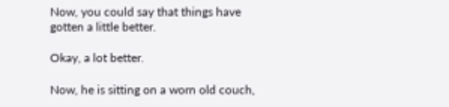Now, you could say that things have gotten a little better.

Okay, a lot better.

Now, he is sitting on a worn old couch,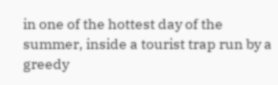in one of the hottest day of the summer, inside a tourist trap run by a greedy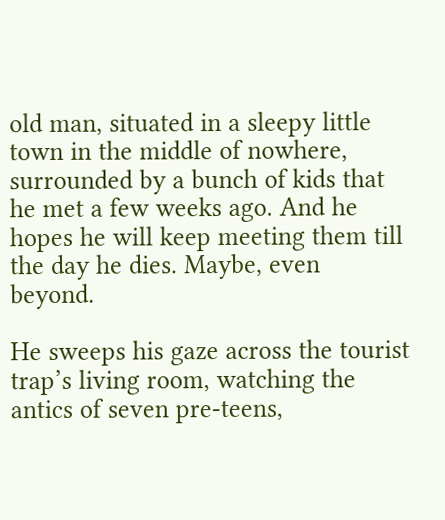old man, situated in a sleepy little town in the middle of nowhere, surrounded by a bunch of kids that he met a few weeks ago. And he hopes he will keep meeting them till the day he dies. Maybe, even beyond.

He sweeps his gaze across the tourist trap’s living room, watching the antics of seven pre-teens,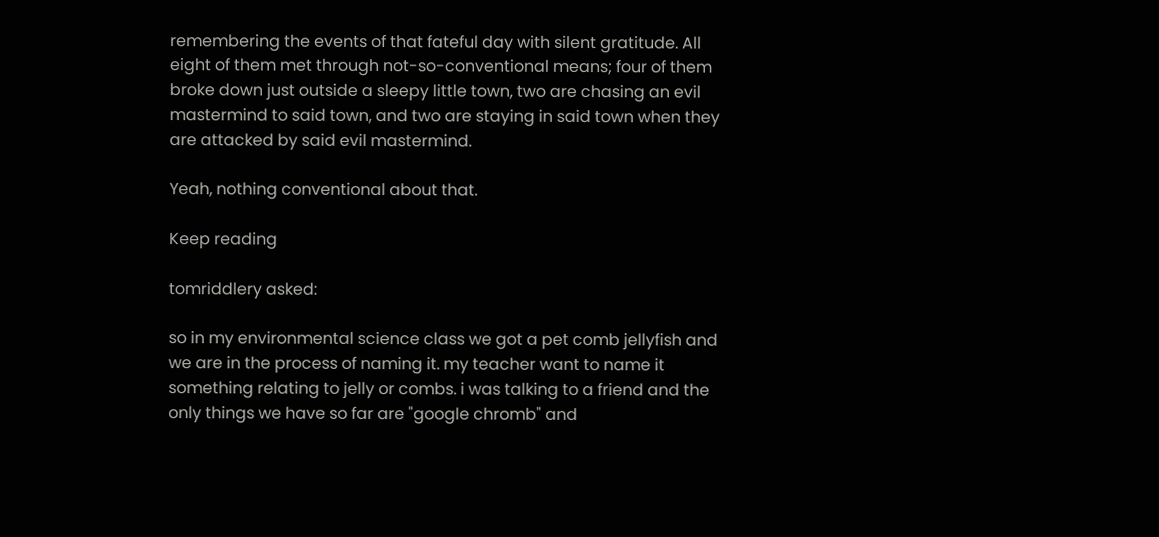remembering the events of that fateful day with silent gratitude. All eight of them met through not-so-conventional means; four of them broke down just outside a sleepy little town, two are chasing an evil mastermind to said town, and two are staying in said town when they are attacked by said evil mastermind.

Yeah, nothing conventional about that.

Keep reading

tomriddlery asked:

so in my environmental science class we got a pet comb jellyfish and we are in the process of naming it. my teacher want to name it something relating to jelly or combs. i was talking to a friend and the only things we have so far are "google chromb" and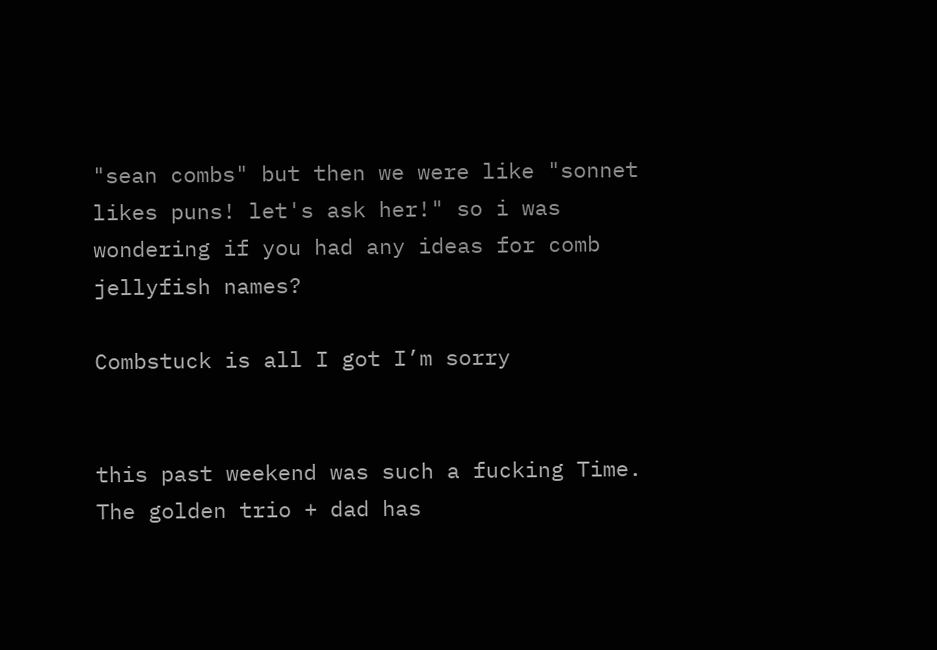"sean combs" but then we were like "sonnet likes puns! let's ask her!" so i was wondering if you had any ideas for comb jellyfish names?

Combstuck is all I got I’m sorry


this past weekend was such a fucking Time.  The golden trio + dad has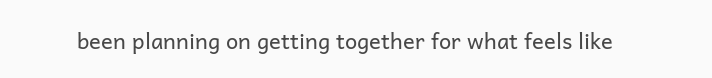been planning on getting together for what feels like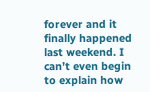forever and it finally happened last weekend. I can’t even begin to explain how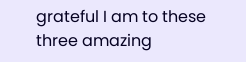grateful I am to these three amazing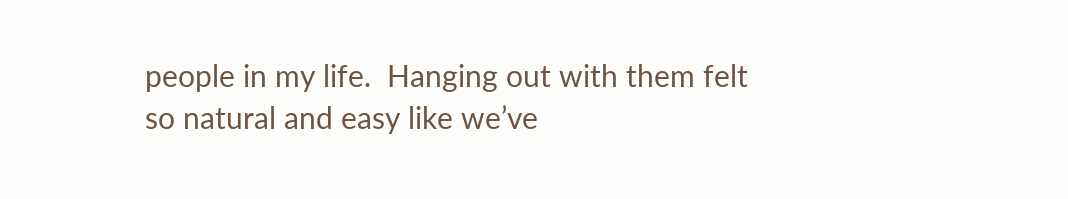people in my life.  Hanging out with them felt so natural and easy like we’ve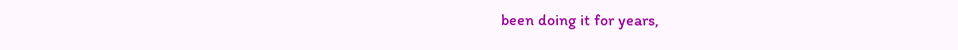been doing it for years,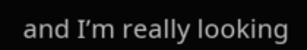and I’m really looking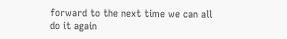forward to the next time we can all do it again